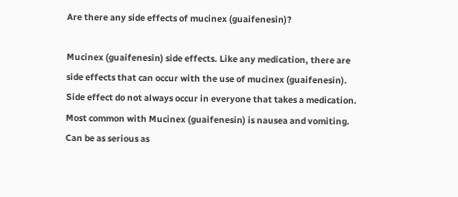Are there any side effects of mucinex (guaifenesin)?

Mucinex (guaifenesin) side effects. Like any medication, there are side effects that can occur with the use of mucinex (guaifenesin). Side effect do not always occur in everyone that takes a medication. Most common with Mucinex (guaifenesin) is nausea and vomiting. Can be as serious as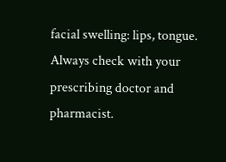facial swelling: lips, tongue. Always check with your prescribing doctor and pharmacist.